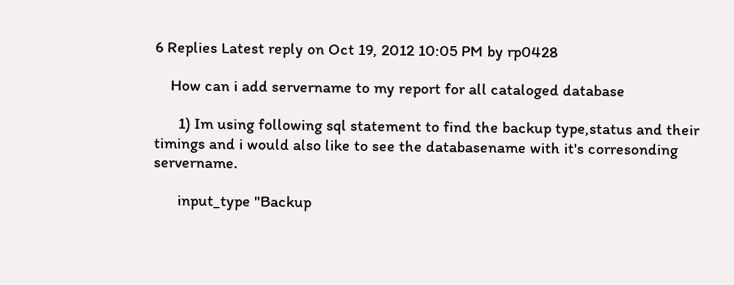6 Replies Latest reply on Oct 19, 2012 10:05 PM by rp0428

    How can i add servername to my report for all cataloged database

      1) Im using following sql statement to find the backup type,status and their timings and i would also like to see the databasename with it's corresonding servername.

      input_type "Backup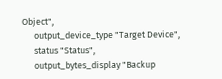Object",
      output_device_type "Target Device",
      status "Status",
      output_bytes_display "Backup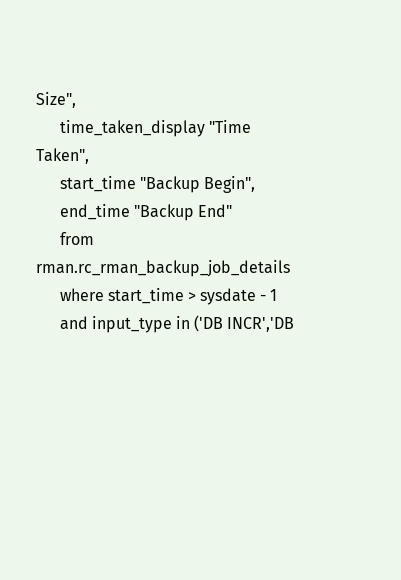Size",
      time_taken_display "Time Taken",
      start_time "Backup Begin",
      end_time "Backup End"
      from rman.rc_rman_backup_job_details
      where start_time > sysdate - 1
      and input_type in ('DB INCR','DB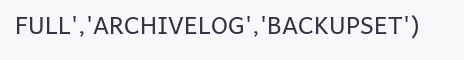FULL','ARCHIVELOG','BACKUPSET')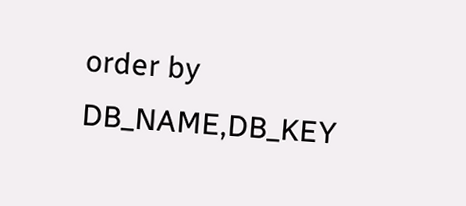order by DB_NAME,DB_KEY